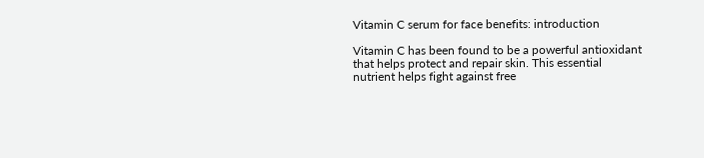Vitamin C serum for face benefits: introduction

Vitamin C has been found to be a powerful antioxidant that helps protect and repair skin. This essential nutrient helps fight against free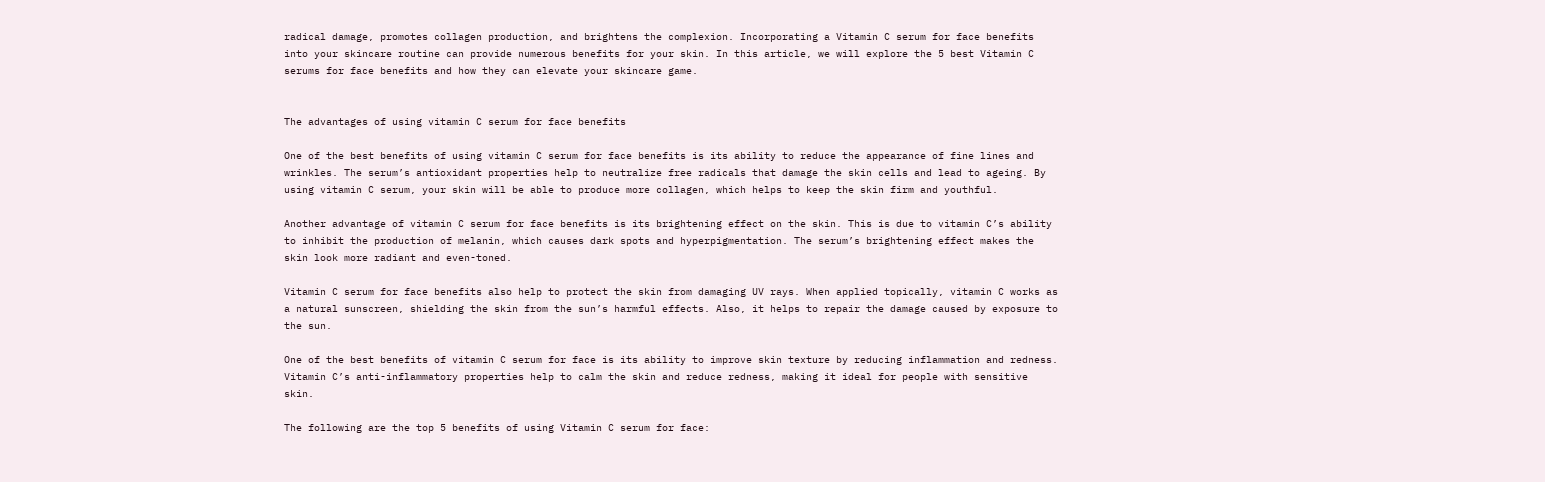radical damage, promotes collagen production, and brightens the complexion. Incorporating a Vitamin C serum for face benefits into your skincare routine can provide numerous benefits for your skin. In this article, we will explore the 5 best Vitamin C serums for face benefits and how they can elevate your skincare game.


The advantages of using vitamin C serum for face benefits

One of the best benefits of using vitamin C serum for face benefits is its ability to reduce the appearance of fine lines and wrinkles. The serum’s antioxidant properties help to neutralize free radicals that damage the skin cells and lead to ageing. By using vitamin C serum, your skin will be able to produce more collagen, which helps to keep the skin firm and youthful.

Another advantage of vitamin C serum for face benefits is its brightening effect on the skin. This is due to vitamin C’s ability to inhibit the production of melanin, which causes dark spots and hyperpigmentation. The serum’s brightening effect makes the skin look more radiant and even-toned.

Vitamin C serum for face benefits also help to protect the skin from damaging UV rays. When applied topically, vitamin C works as a natural sunscreen, shielding the skin from the sun’s harmful effects. Also, it helps to repair the damage caused by exposure to the sun.

One of the best benefits of vitamin C serum for face is its ability to improve skin texture by reducing inflammation and redness. Vitamin C’s anti-inflammatory properties help to calm the skin and reduce redness, making it ideal for people with sensitive skin.

The following are the top 5 benefits of using Vitamin C serum for face: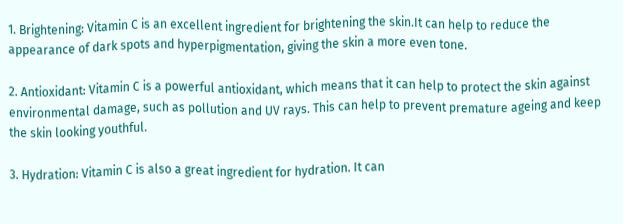1. Brightening: Vitamin C is an excellent ingredient for brightening the skin.It can help to reduce the appearance of dark spots and hyperpigmentation, giving the skin a more even tone.

2. Antioxidant: Vitamin C is a powerful antioxidant, which means that it can help to protect the skin against environmental damage, such as pollution and UV rays. This can help to prevent premature ageing and keep the skin looking youthful.

3. Hydration: Vitamin C is also a great ingredient for hydration. It can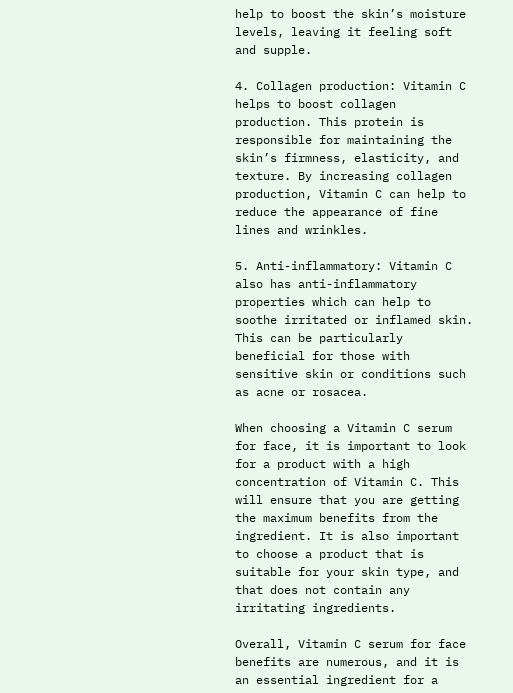help to boost the skin’s moisture levels, leaving it feeling soft and supple.

4. Collagen production: Vitamin C helps to boost collagen production. This protein is responsible for maintaining the skin’s firmness, elasticity, and texture. By increasing collagen production, Vitamin C can help to reduce the appearance of fine lines and wrinkles.

5. Anti-inflammatory: Vitamin C also has anti-inflammatory properties which can help to soothe irritated or inflamed skin. This can be particularly beneficial for those with sensitive skin or conditions such as acne or rosacea.

When choosing a Vitamin C serum for face, it is important to look for a product with a high concentration of Vitamin C. This will ensure that you are getting the maximum benefits from the ingredient. It is also important to choose a product that is suitable for your skin type, and that does not contain any irritating ingredients.

Overall, Vitamin C serum for face benefits are numerous, and it is an essential ingredient for a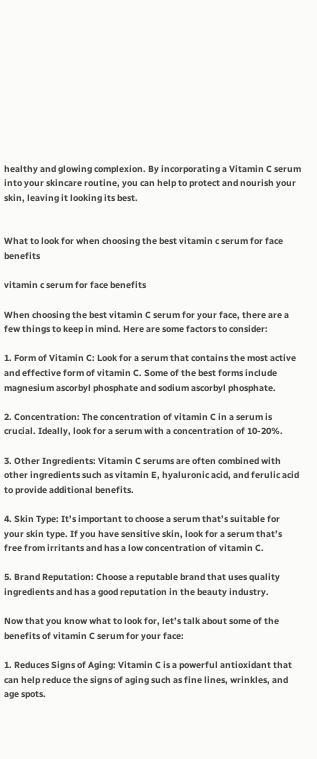healthy and glowing complexion. By incorporating a Vitamin C serum into your skincare routine, you can help to protect and nourish your skin, leaving it looking its best.


What to look for when choosing the best vitamin c serum for face benefits

vitamin c serum for face benefits

When choosing the best vitamin C serum for your face, there are a few things to keep in mind. Here are some factors to consider:

1. Form of Vitamin C: Look for a serum that contains the most active and effective form of vitamin C. Some of the best forms include magnesium ascorbyl phosphate and sodium ascorbyl phosphate.

2. Concentration: The concentration of vitamin C in a serum is crucial. Ideally, look for a serum with a concentration of 10-20%.

3. Other Ingredients: Vitamin C serums are often combined with other ingredients such as vitamin E, hyaluronic acid, and ferulic acid to provide additional benefits.

4. Skin Type: It’s important to choose a serum that’s suitable for your skin type. If you have sensitive skin, look for a serum that’s free from irritants and has a low concentration of vitamin C.

5. Brand Reputation: Choose a reputable brand that uses quality ingredients and has a good reputation in the beauty industry.

Now that you know what to look for, let’s talk about some of the benefits of vitamin C serum for your face:

1. Reduces Signs of Aging: Vitamin C is a powerful antioxidant that can help reduce the signs of aging such as fine lines, wrinkles, and age spots.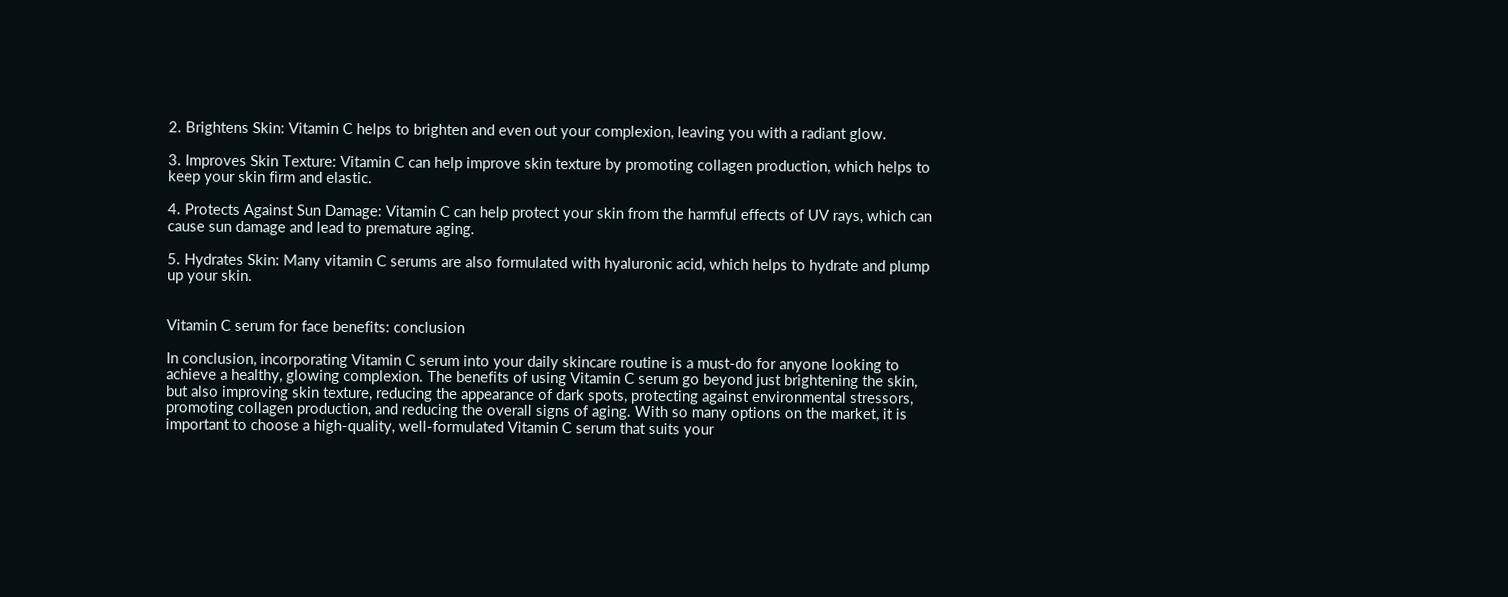2. Brightens Skin: Vitamin C helps to brighten and even out your complexion, leaving you with a radiant glow.

3. Improves Skin Texture: Vitamin C can help improve skin texture by promoting collagen production, which helps to keep your skin firm and elastic.

4. Protects Against Sun Damage: Vitamin C can help protect your skin from the harmful effects of UV rays, which can cause sun damage and lead to premature aging.

5. Hydrates Skin: Many vitamin C serums are also formulated with hyaluronic acid, which helps to hydrate and plump up your skin.


Vitamin C serum for face benefits: conclusion

In conclusion, incorporating Vitamin C serum into your daily skincare routine is a must-do for anyone looking to achieve a healthy, glowing complexion. The benefits of using Vitamin C serum go beyond just brightening the skin, but also improving skin texture, reducing the appearance of dark spots, protecting against environmental stressors, promoting collagen production, and reducing the overall signs of aging. With so many options on the market, it is important to choose a high-quality, well-formulated Vitamin C serum that suits your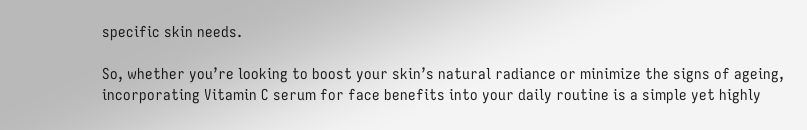specific skin needs.

So, whether you’re looking to boost your skin’s natural radiance or minimize the signs of ageing, incorporating Vitamin C serum for face benefits into your daily routine is a simple yet highly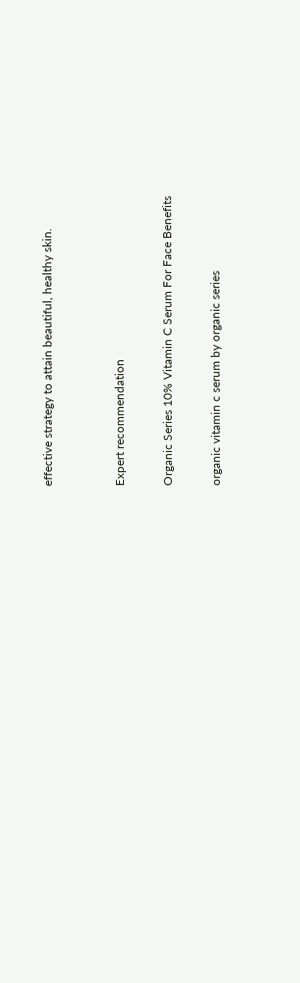effective strategy to attain beautiful, healthy skin.


Expert recommendation

Organic Series 10% Vitamin C Serum For Face Benefits

organic vitamin c serum by organic series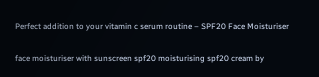Perfect addition to your vitamin c serum routine – SPF20 Face Moisturiser

face moisturiser with sunscreen spf20 moisturising spf20 cream by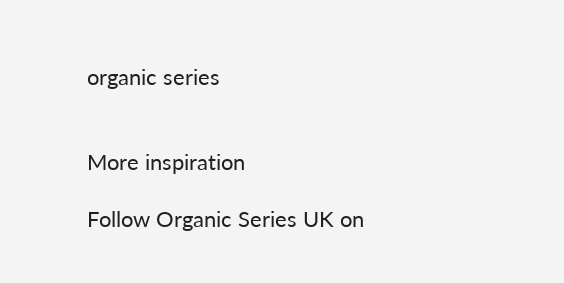organic series


More inspiration

Follow Organic Series UK on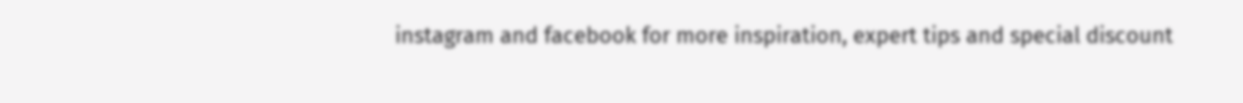instagram and facebook for more inspiration, expert tips and special discount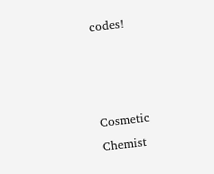codes!



Cosmetic Chemist